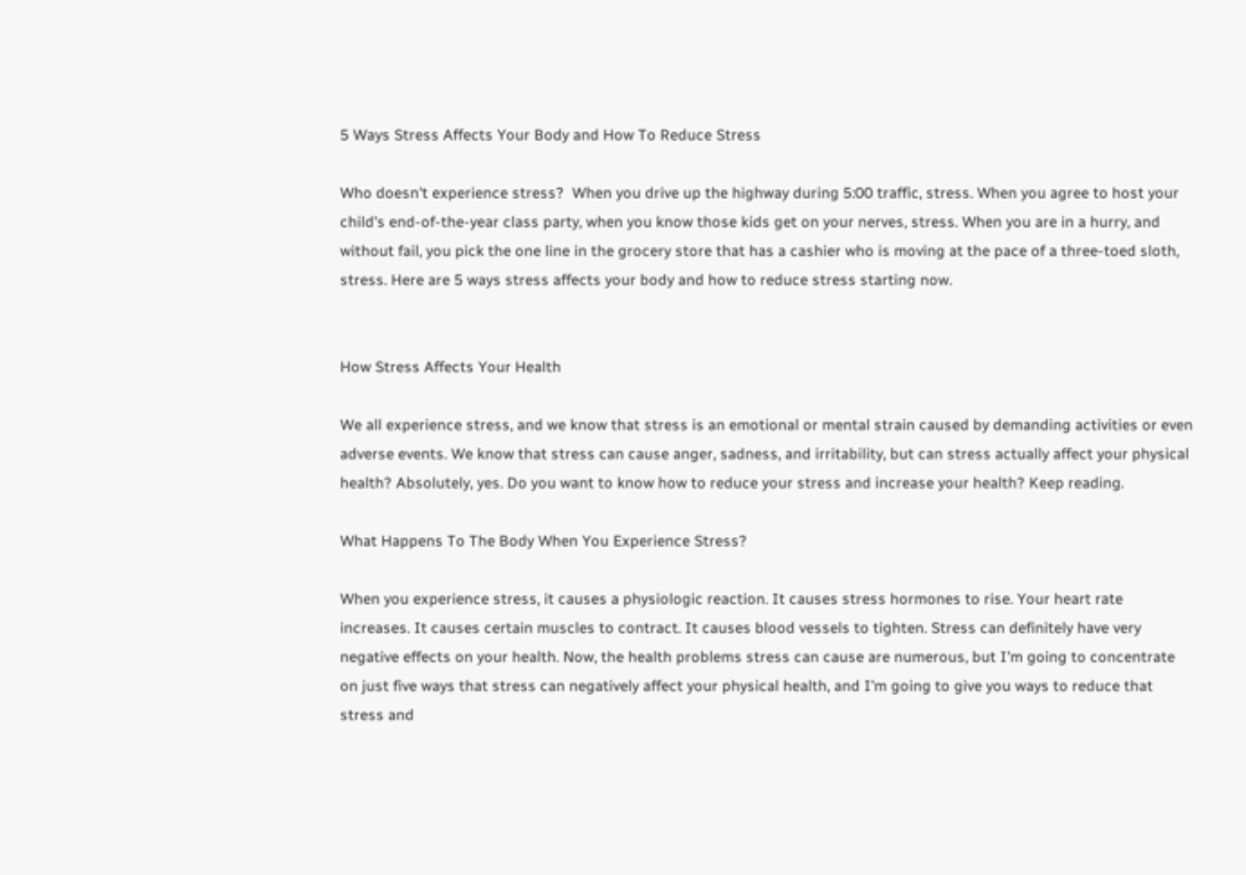5 Ways Stress Affects Your Body and How To Reduce Stress

Who doesn't experience stress?  When you drive up the highway during 5:00 traffic, stress. When you agree to host your child's end-of-the-year class party, when you know those kids get on your nerves, stress. When you are in a hurry, and without fail, you pick the one line in the grocery store that has a cashier who is moving at the pace of a three-toed sloth, stress. Here are 5 ways stress affects your body and how to reduce stress starting now.


How Stress Affects Your Health

We all experience stress, and we know that stress is an emotional or mental strain caused by demanding activities or even adverse events. We know that stress can cause anger, sadness, and irritability, but can stress actually affect your physical health? Absolutely, yes. Do you want to know how to reduce your stress and increase your health? Keep reading.

What Happens To The Body When You Experience Stress?

When you experience stress, it causes a physiologic reaction. It causes stress hormones to rise. Your heart rate increases. It causes certain muscles to contract. It causes blood vessels to tighten. Stress can definitely have very negative effects on your health. Now, the health problems stress can cause are numerous, but I'm going to concentrate on just five ways that stress can negatively affect your physical health, and I'm going to give you ways to reduce that stress and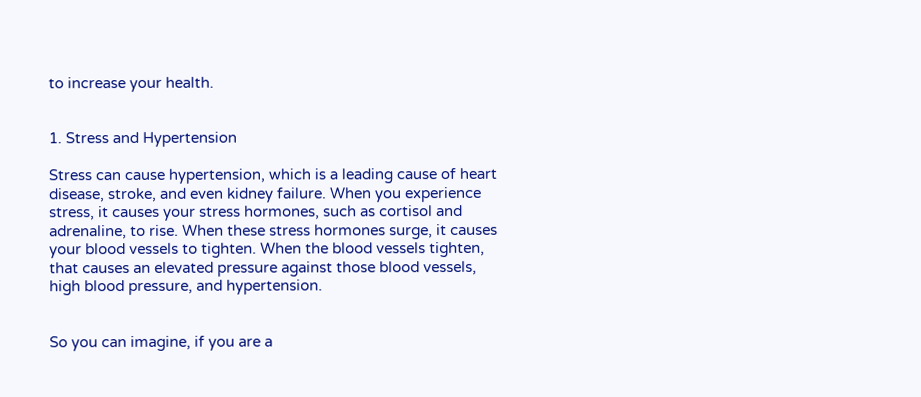to increase your health.


1. Stress and Hypertension

Stress can cause hypertension, which is a leading cause of heart disease, stroke, and even kidney failure. When you experience stress, it causes your stress hormones, such as cortisol and adrenaline, to rise. When these stress hormones surge, it causes your blood vessels to tighten. When the blood vessels tighten, that causes an elevated pressure against those blood vessels, high blood pressure, and hypertension.


So you can imagine, if you are a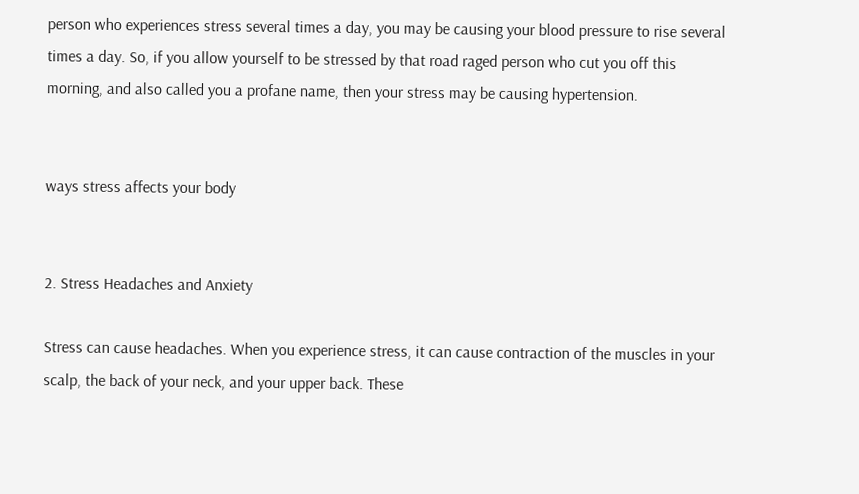person who experiences stress several times a day, you may be causing your blood pressure to rise several times a day. So, if you allow yourself to be stressed by that road raged person who cut you off this morning, and also called you a profane name, then your stress may be causing hypertension.


ways stress affects your body


2. Stress Headaches and Anxiety

Stress can cause headaches. When you experience stress, it can cause contraction of the muscles in your scalp, the back of your neck, and your upper back. These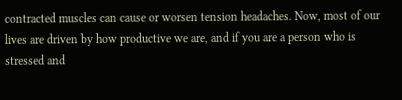contracted muscles can cause or worsen tension headaches. Now, most of our lives are driven by how productive we are, and if you are a person who is stressed and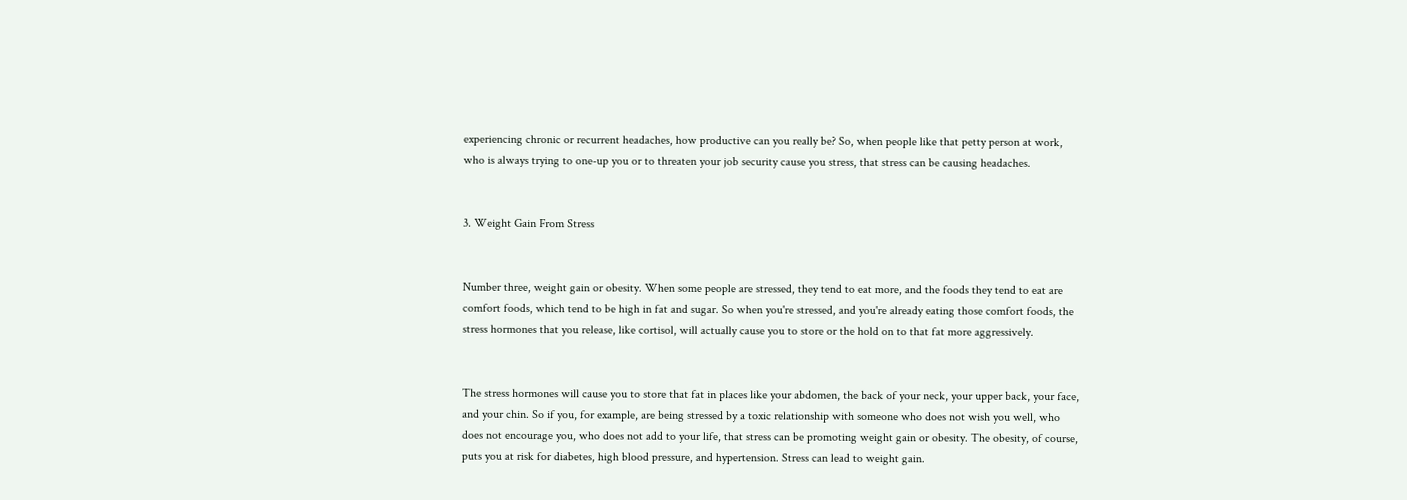experiencing chronic or recurrent headaches, how productive can you really be? So, when people like that petty person at work, who is always trying to one-up you or to threaten your job security cause you stress, that stress can be causing headaches.


3. Weight Gain From Stress


Number three, weight gain or obesity. When some people are stressed, they tend to eat more, and the foods they tend to eat are comfort foods, which tend to be high in fat and sugar. So when you're stressed, and you're already eating those comfort foods, the stress hormones that you release, like cortisol, will actually cause you to store or the hold on to that fat more aggressively.


The stress hormones will cause you to store that fat in places like your abdomen, the back of your neck, your upper back, your face, and your chin. So if you, for example, are being stressed by a toxic relationship with someone who does not wish you well, who does not encourage you, who does not add to your life, that stress can be promoting weight gain or obesity. The obesity, of course, puts you at risk for diabetes, high blood pressure, and hypertension. Stress can lead to weight gain.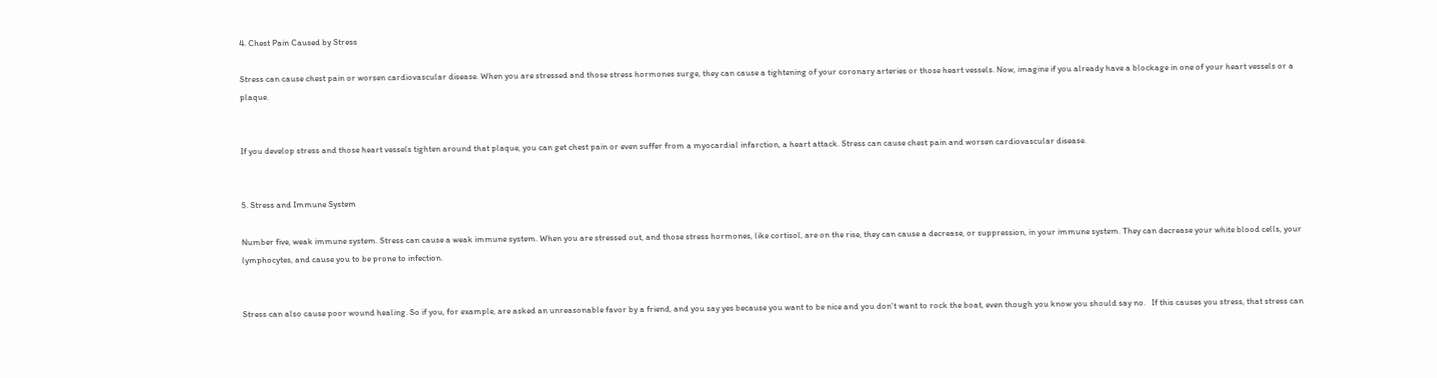4. Chest Pain Caused by Stress

Stress can cause chest pain or worsen cardiovascular disease. When you are stressed and those stress hormones surge, they can cause a tightening of your coronary arteries or those heart vessels. Now, imagine if you already have a blockage in one of your heart vessels or a plaque.


If you develop stress and those heart vessels tighten around that plaque, you can get chest pain or even suffer from a myocardial infarction, a heart attack. Stress can cause chest pain and worsen cardiovascular disease.


5. Stress and Immune System

Number five, weak immune system. Stress can cause a weak immune system. When you are stressed out, and those stress hormones, like cortisol, are on the rise, they can cause a decrease, or suppression, in your immune system. They can decrease your white blood cells, your lymphocytes, and cause you to be prone to infection.


Stress can also cause poor wound healing. So if you, for example, are asked an unreasonable favor by a friend, and you say yes because you want to be nice and you don't want to rock the boat, even though you know you should say no.   If this causes you stress, that stress can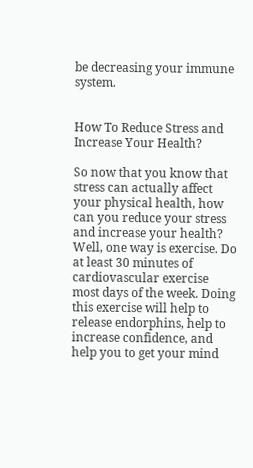be decreasing your immune system.


How To Reduce Stress and Increase Your Health?

So now that you know that stress can actually affect your physical health, how can you reduce your stress and increase your health? Well, one way is exercise. Do at least 30 minutes of cardiovascular exercise most days of the week. Doing this exercise will help to release endorphins, help to increase confidence, and help you to get your mind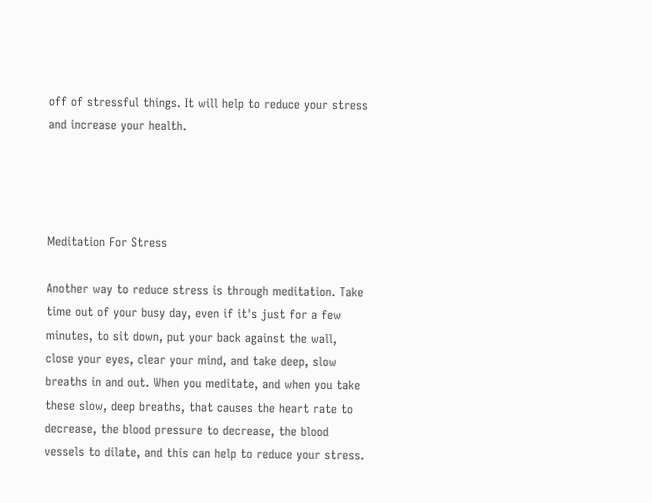off of stressful things. It will help to reduce your stress and increase your health.




Meditation For Stress

Another way to reduce stress is through meditation. Take time out of your busy day, even if it's just for a few minutes, to sit down, put your back against the wall, close your eyes, clear your mind, and take deep, slow breaths in and out. When you meditate, and when you take these slow, deep breaths, that causes the heart rate to decrease, the blood pressure to decrease, the blood vessels to dilate, and this can help to reduce your stress.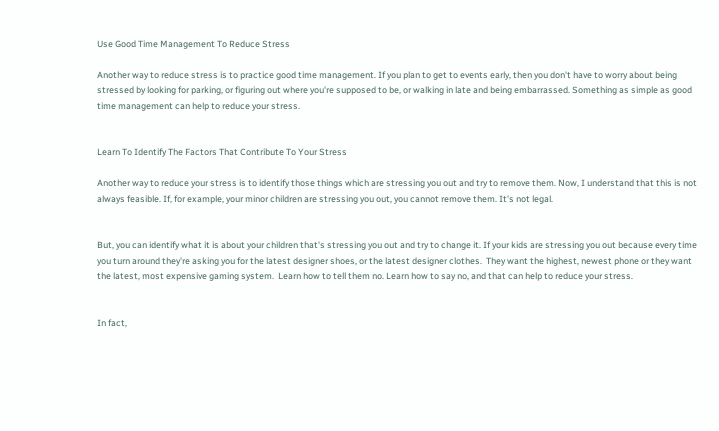Use Good Time Management To Reduce Stress

Another way to reduce stress is to practice good time management. If you plan to get to events early, then you don't have to worry about being stressed by looking for parking, or figuring out where you're supposed to be, or walking in late and being embarrassed. Something as simple as good time management can help to reduce your stress.


Learn To Identify The Factors That Contribute To Your Stress

Another way to reduce your stress is to identify those things which are stressing you out and try to remove them. Now, I understand that this is not always feasible. If, for example, your minor children are stressing you out, you cannot remove them. It's not legal.


But, you can identify what it is about your children that's stressing you out and try to change it. If your kids are stressing you out because every time you turn around they're asking you for the latest designer shoes, or the latest designer clothes.  They want the highest, newest phone or they want the latest, most expensive gaming system.  Learn how to tell them no. Learn how to say no, and that can help to reduce your stress.


In fact,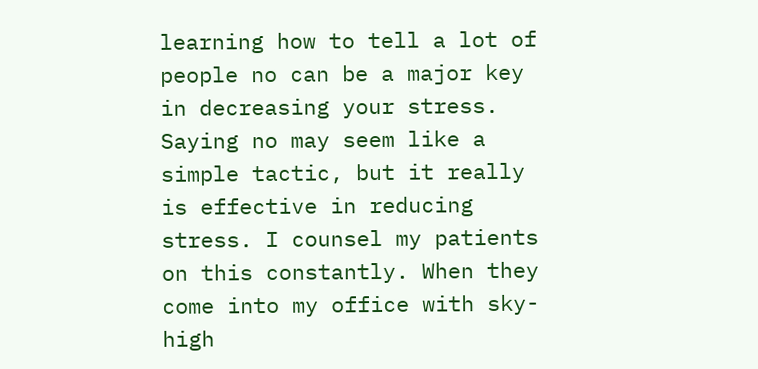learning how to tell a lot of people no can be a major key in decreasing your stress. Saying no may seem like a simple tactic, but it really is effective in reducing stress. I counsel my patients on this constantly. When they come into my office with sky-high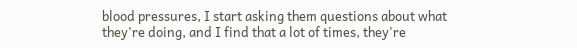blood pressures, I start asking them questions about what they're doing, and I find that a lot of times, they're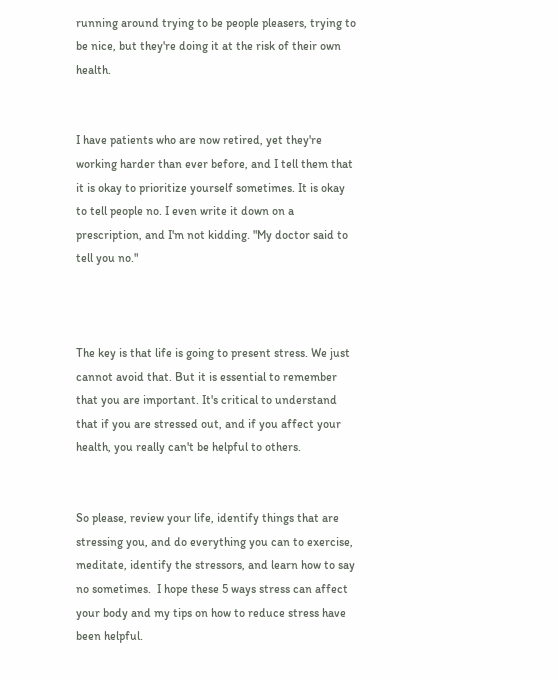running around trying to be people pleasers, trying to be nice, but they're doing it at the risk of their own health.


I have patients who are now retired, yet they're working harder than ever before, and I tell them that it is okay to prioritize yourself sometimes. It is okay to tell people no. I even write it down on a prescription, and I'm not kidding. "My doctor said to tell you no."



The key is that life is going to present stress. We just cannot avoid that. But it is essential to remember that you are important. It's critical to understand that if you are stressed out, and if you affect your health, you really can't be helpful to others.


So please, review your life, identify things that are stressing you, and do everything you can to exercise, meditate, identify the stressors, and learn how to say no sometimes.  I hope these 5 ways stress can affect your body and my tips on how to reduce stress have been helpful.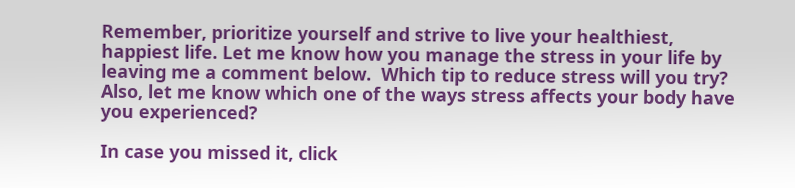Remember, prioritize yourself and strive to live your healthiest, happiest life. Let me know how you manage the stress in your life by leaving me a comment below.  Which tip to reduce stress will you try? Also, let me know which one of the ways stress affects your body have you experienced?

In case you missed it, click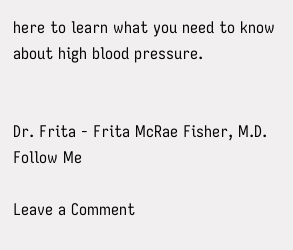here to learn what you need to know about high blood pressure.


Dr. Frita - Frita McRae Fisher, M.D.
Follow Me

Leave a Comment